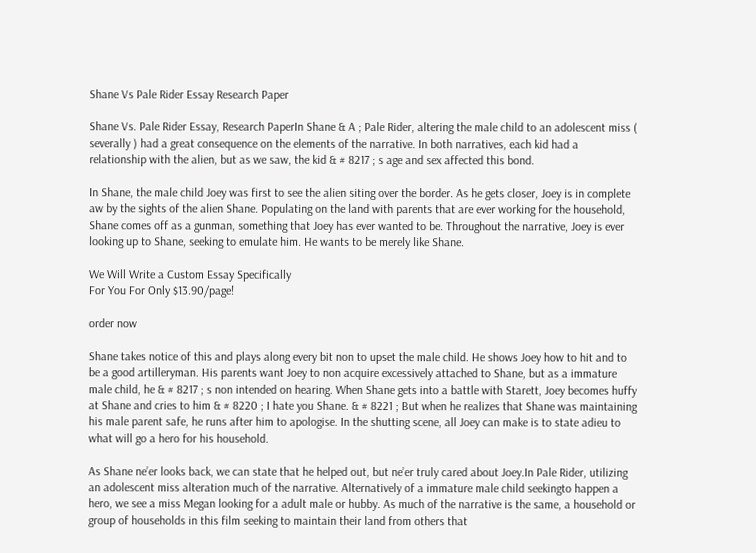Shane Vs Pale Rider Essay Research Paper

Shane Vs. Pale Rider Essay, Research PaperIn Shane & A ; Pale Rider, altering the male child to an adolescent miss ( severally ) had a great consequence on the elements of the narrative. In both narratives, each kid had a relationship with the alien, but as we saw, the kid & # 8217 ; s age and sex affected this bond.

In Shane, the male child Joey was first to see the alien siting over the border. As he gets closer, Joey is in complete aw by the sights of the alien Shane. Populating on the land with parents that are ever working for the household, Shane comes off as a gunman, something that Joey has ever wanted to be. Throughout the narrative, Joey is ever looking up to Shane, seeking to emulate him. He wants to be merely like Shane.

We Will Write a Custom Essay Specifically
For You For Only $13.90/page!

order now

Shane takes notice of this and plays along every bit non to upset the male child. He shows Joey how to hit and to be a good artilleryman. His parents want Joey to non acquire excessively attached to Shane, but as a immature male child, he & # 8217 ; s non intended on hearing. When Shane gets into a battle with Starett, Joey becomes huffy at Shane and cries to him & # 8220 ; I hate you Shane. & # 8221 ; But when he realizes that Shane was maintaining his male parent safe, he runs after him to apologise. In the shutting scene, all Joey can make is to state adieu to what will go a hero for his household.

As Shane ne’er looks back, we can state that he helped out, but ne’er truly cared about Joey.In Pale Rider, utilizing an adolescent miss alteration much of the narrative. Alternatively of a immature male child seekingto happen a hero, we see a miss Megan looking for a adult male or hubby. As much of the narrative is the same, a household or group of households in this film seeking to maintain their land from others that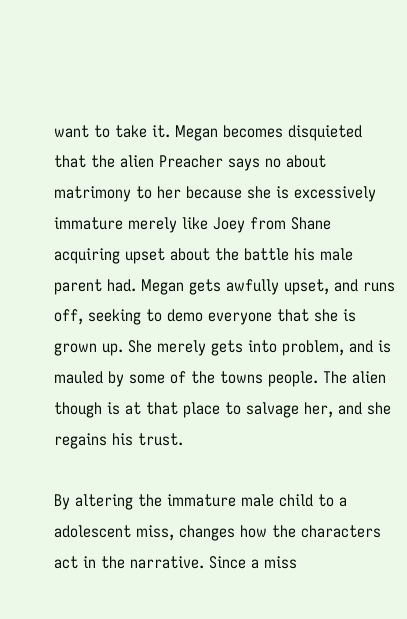want to take it. Megan becomes disquieted that the alien Preacher says no about matrimony to her because she is excessively immature merely like Joey from Shane acquiring upset about the battle his male parent had. Megan gets awfully upset, and runs off, seeking to demo everyone that she is grown up. She merely gets into problem, and is mauled by some of the towns people. The alien though is at that place to salvage her, and she regains his trust.

By altering the immature male child to a adolescent miss, changes how the characters act in the narrative. Since a miss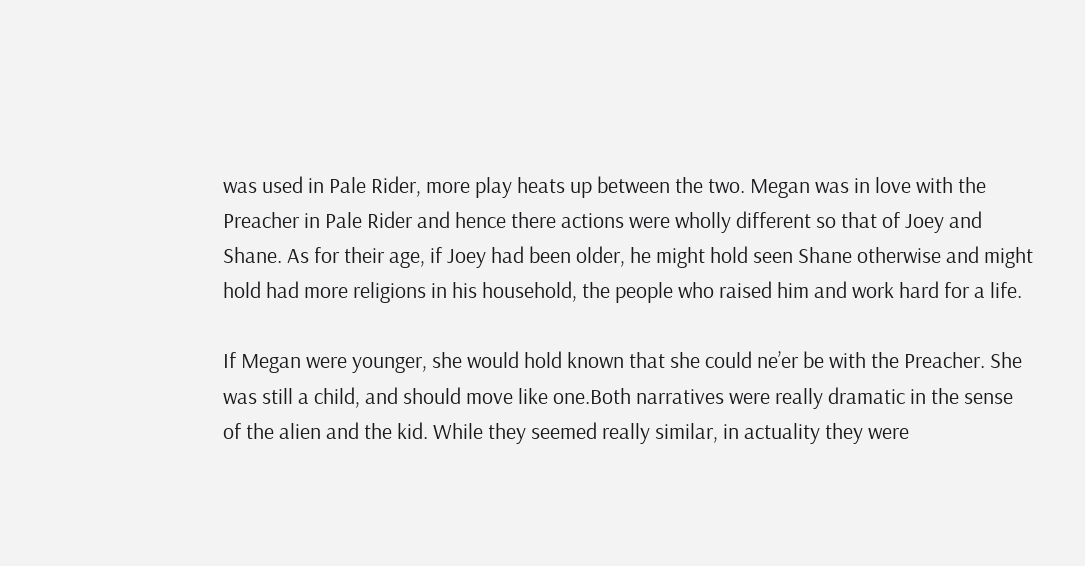was used in Pale Rider, more play heats up between the two. Megan was in love with the Preacher in Pale Rider and hence there actions were wholly different so that of Joey and Shane. As for their age, if Joey had been older, he might hold seen Shane otherwise and might hold had more religions in his household, the people who raised him and work hard for a life.

If Megan were younger, she would hold known that she could ne’er be with the Preacher. She was still a child, and should move like one.Both narratives were really dramatic in the sense of the alien and the kid. While they seemed really similar, in actuality they were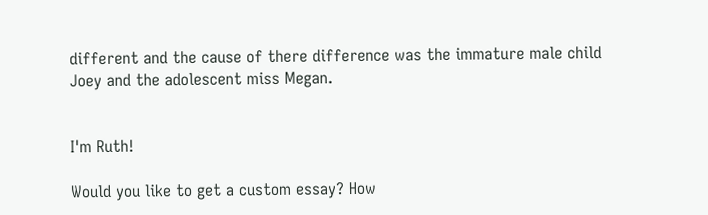different and the cause of there difference was the immature male child Joey and the adolescent miss Megan.


I'm Ruth!

Would you like to get a custom essay? How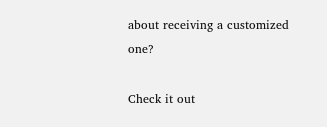about receiving a customized one?

Check it out